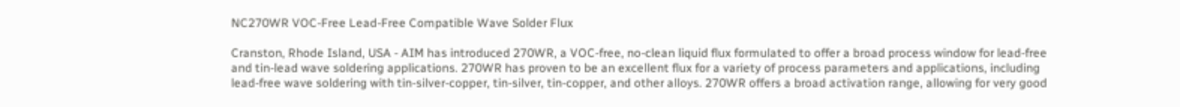NC270WR VOC-Free Lead-Free Compatible Wave Solder Flux

Cranston, Rhode Island, USA - AIM has introduced 270WR, a VOC-free, no-clean liquid flux formulated to offer a broad process window for lead-free and tin-lead wave soldering applications. 270WR has proven to be an excellent flux for a variety of process parameters and applications, including lead-free wave soldering with tin-silver-copper, tin-silver, tin-copper, and other alloys. 270WR offers a broad activation range, allowing for very good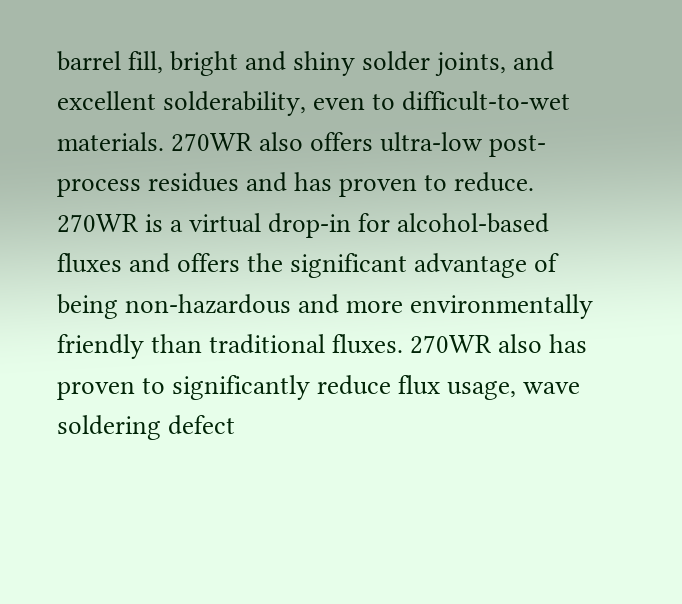barrel fill, bright and shiny solder joints, and excellent solderability, even to difficult-to-wet materials. 270WR also offers ultra-low post-process residues and has proven to reduce. 270WR is a virtual drop-in for alcohol-based fluxes and offers the significant advantage of being non-hazardous and more environmentally friendly than traditional fluxes. 270WR also has proven to significantly reduce flux usage, wave soldering defect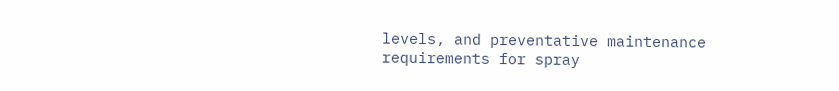levels, and preventative maintenance requirements for spray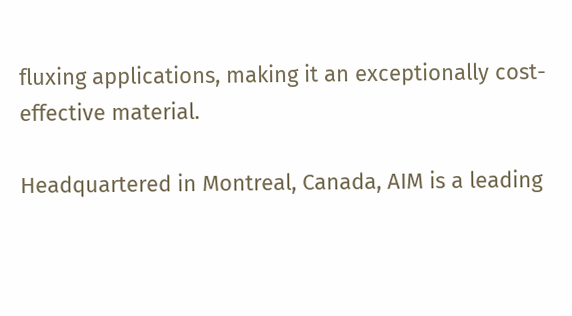fluxing applications, making it an exceptionally cost-effective material.

Headquartered in Montreal, Canada, AIM is a leading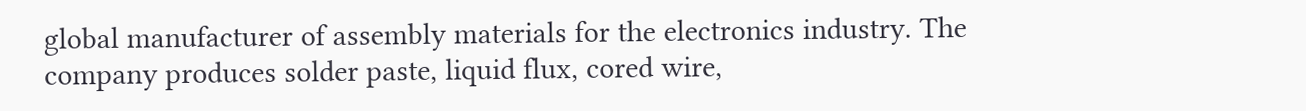global manufacturer of assembly materials for the electronics industry. The company produces solder paste, liquid flux, cored wire,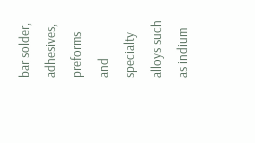bar solder, adhesives, preforms and specialty alloys such as indium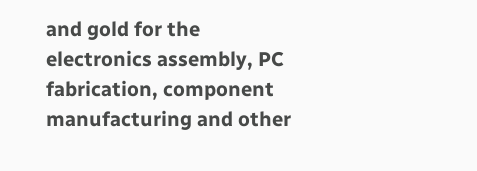and gold for the electronics assembly, PC fabrication, component manufacturing and other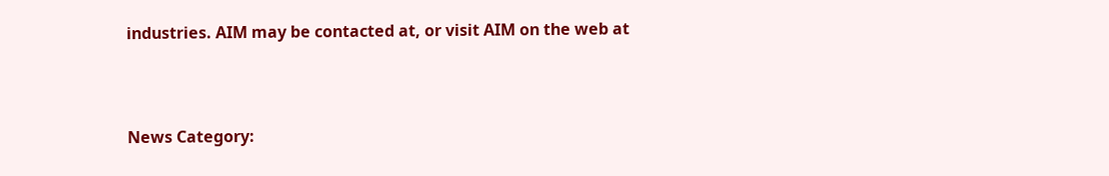industries. AIM may be contacted at, or visit AIM on the web at



News Category: